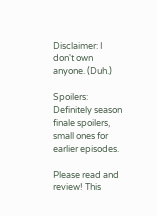Disclaimer: I don't own anyone. (Duh.)

Spoilers: Definitely season finale spoilers, small ones for earlier episodes.

Please read and review! This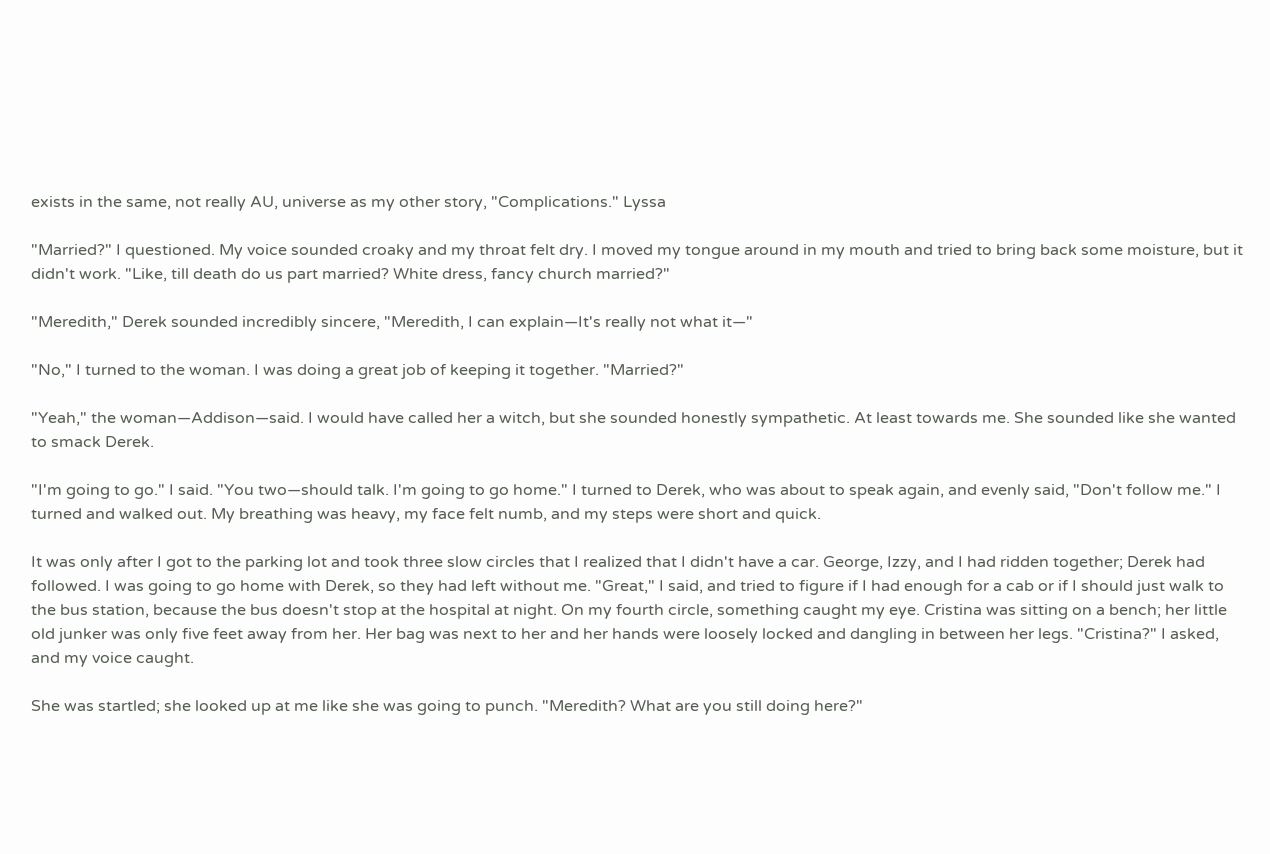exists in the same, not really AU, universe as my other story, "Complications." Lyssa

"Married?" I questioned. My voice sounded croaky and my throat felt dry. I moved my tongue around in my mouth and tried to bring back some moisture, but it didn't work. "Like, till death do us part married? White dress, fancy church married?"

"Meredith," Derek sounded incredibly sincere, "Meredith, I can explain—It's really not what it—"

"No," I turned to the woman. I was doing a great job of keeping it together. "Married?"

"Yeah," the woman—Addison—said. I would have called her a witch, but she sounded honestly sympathetic. At least towards me. She sounded like she wanted to smack Derek.

"I'm going to go." I said. "You two—should talk. I'm going to go home." I turned to Derek, who was about to speak again, and evenly said, "Don't follow me." I turned and walked out. My breathing was heavy, my face felt numb, and my steps were short and quick.

It was only after I got to the parking lot and took three slow circles that I realized that I didn't have a car. George, Izzy, and I had ridden together; Derek had followed. I was going to go home with Derek, so they had left without me. "Great," I said, and tried to figure if I had enough for a cab or if I should just walk to the bus station, because the bus doesn't stop at the hospital at night. On my fourth circle, something caught my eye. Cristina was sitting on a bench; her little old junker was only five feet away from her. Her bag was next to her and her hands were loosely locked and dangling in between her legs. "Cristina?" I asked, and my voice caught.

She was startled; she looked up at me like she was going to punch. "Meredith? What are you still doing here?"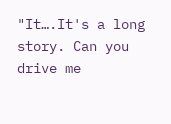"It….It's a long story. Can you drive me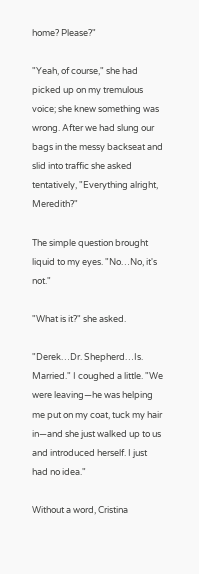home? Please?"

"Yeah, of course," she had picked up on my tremulous voice; she knew something was wrong. After we had slung our bags in the messy backseat and slid into traffic she asked tentatively, "Everything alright, Meredith?"

The simple question brought liquid to my eyes. "No…No, it's not."

"What is it?" she asked.

"Derek…Dr. Shepherd…Is. Married." I coughed a little. "We were leaving—he was helping me put on my coat, tuck my hair in—and she just walked up to us and introduced herself. I just had no idea."

Without a word, Cristina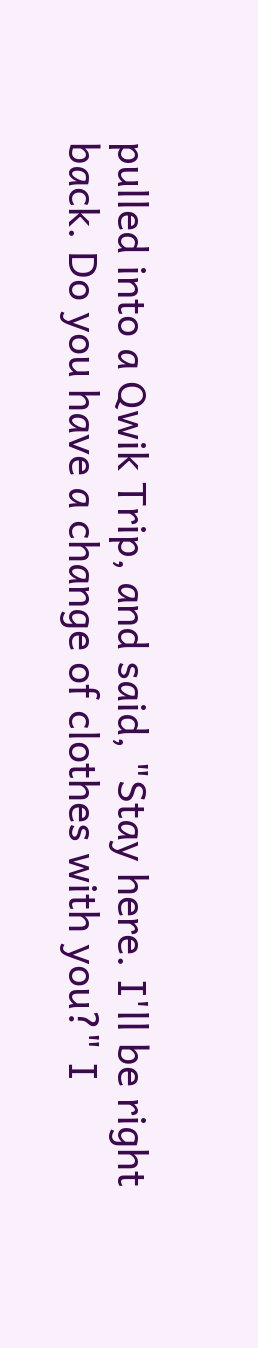pulled into a Qwik Trip, and said, "Stay here. I'll be right back. Do you have a change of clothes with you?" I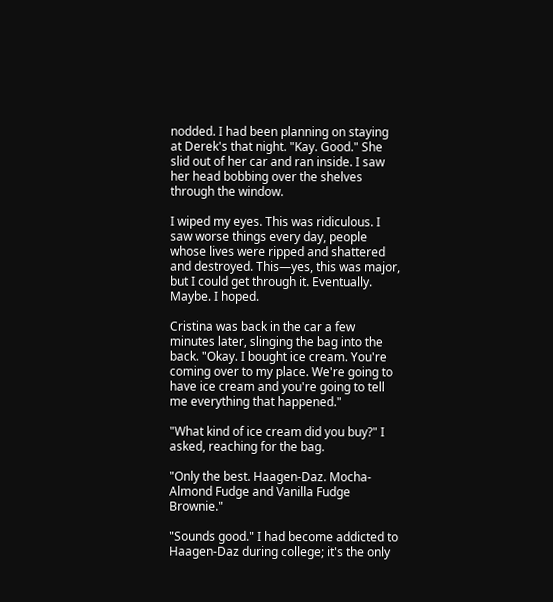nodded. I had been planning on staying at Derek's that night. "Kay. Good." She slid out of her car and ran inside. I saw her head bobbing over the shelves through the window.

I wiped my eyes. This was ridiculous. I saw worse things every day, people whose lives were ripped and shattered and destroyed. This—yes, this was major, but I could get through it. Eventually. Maybe. I hoped.

Cristina was back in the car a few minutes later, slinging the bag into the back. "Okay. I bought ice cream. You're coming over to my place. We're going to have ice cream and you're going to tell me everything that happened."

"What kind of ice cream did you buy?" I asked, reaching for the bag.

"Only the best. Haagen-Daz. Mocha-Almond Fudge and Vanilla Fudge Brownie."

"Sounds good." I had become addicted to Haagen-Daz during college; it's the only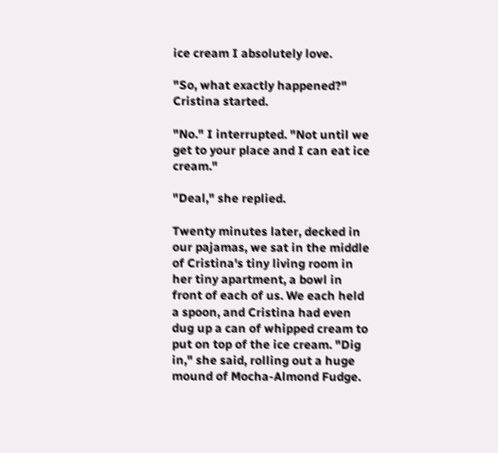ice cream I absolutely love.

"So, what exactly happened?" Cristina started.

"No." I interrupted. "Not until we get to your place and I can eat ice cream."

"Deal," she replied.

Twenty minutes later, decked in our pajamas, we sat in the middle of Cristina's tiny living room in her tiny apartment, a bowl in front of each of us. We each held a spoon, and Cristina had even dug up a can of whipped cream to put on top of the ice cream. "Dig in," she said, rolling out a huge mound of Mocha-Almond Fudge.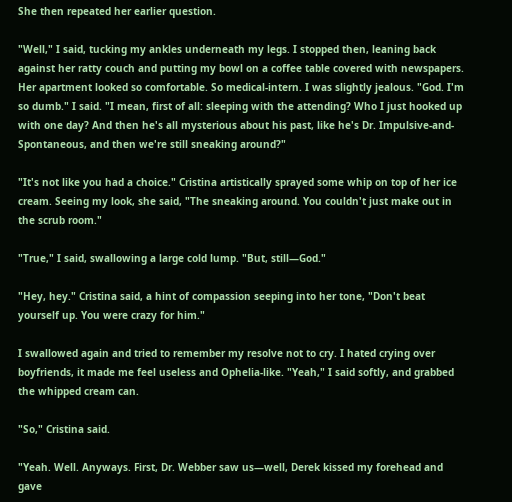She then repeated her earlier question.

"Well," I said, tucking my ankles underneath my legs. I stopped then, leaning back against her ratty couch and putting my bowl on a coffee table covered with newspapers. Her apartment looked so comfortable. So medical-intern. I was slightly jealous. "God. I'm so dumb." I said. "I mean, first of all: sleeping with the attending? Who I just hooked up with one day? And then he's all mysterious about his past, like he's Dr. Impulsive-and-Spontaneous, and then we're still sneaking around?"

"It's not like you had a choice." Cristina artistically sprayed some whip on top of her ice cream. Seeing my look, she said, "The sneaking around. You couldn't just make out in the scrub room."

"True," I said, swallowing a large cold lump. "But, still—God."

"Hey, hey." Cristina said, a hint of compassion seeping into her tone, "Don't beat yourself up. You were crazy for him."

I swallowed again and tried to remember my resolve not to cry. I hated crying over boyfriends, it made me feel useless and Ophelia-like. "Yeah," I said softly, and grabbed the whipped cream can.

"So," Cristina said.

"Yeah. Well. Anyways. First, Dr. Webber saw us—well, Derek kissed my forehead and gave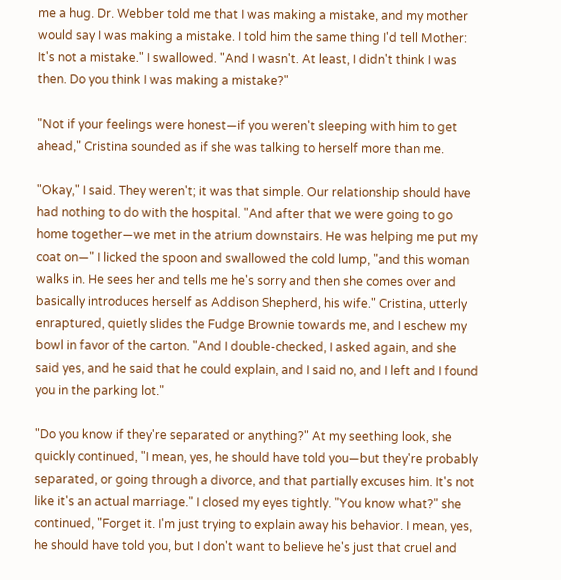me a hug. Dr. Webber told me that I was making a mistake, and my mother would say I was making a mistake. I told him the same thing I'd tell Mother: It's not a mistake." I swallowed. "And I wasn't. At least, I didn't think I was then. Do you think I was making a mistake?"

"Not if your feelings were honest—if you weren't sleeping with him to get ahead," Cristina sounded as if she was talking to herself more than me.

"Okay," I said. They weren't; it was that simple. Our relationship should have had nothing to do with the hospital. "And after that we were going to go home together—we met in the atrium downstairs. He was helping me put my coat on—" I licked the spoon and swallowed the cold lump, "and this woman walks in. He sees her and tells me he's sorry and then she comes over and basically introduces herself as Addison Shepherd, his wife." Cristina, utterly enraptured, quietly slides the Fudge Brownie towards me, and I eschew my bowl in favor of the carton. "And I double-checked, I asked again, and she said yes, and he said that he could explain, and I said no, and I left and I found you in the parking lot."

"Do you know if they're separated or anything?" At my seething look, she quickly continued, "I mean, yes, he should have told you—but they're probably separated, or going through a divorce, and that partially excuses him. It's not like it's an actual marriage." I closed my eyes tightly. "You know what?" she continued, "Forget it. I'm just trying to explain away his behavior. I mean, yes, he should have told you, but I don't want to believe he's just that cruel and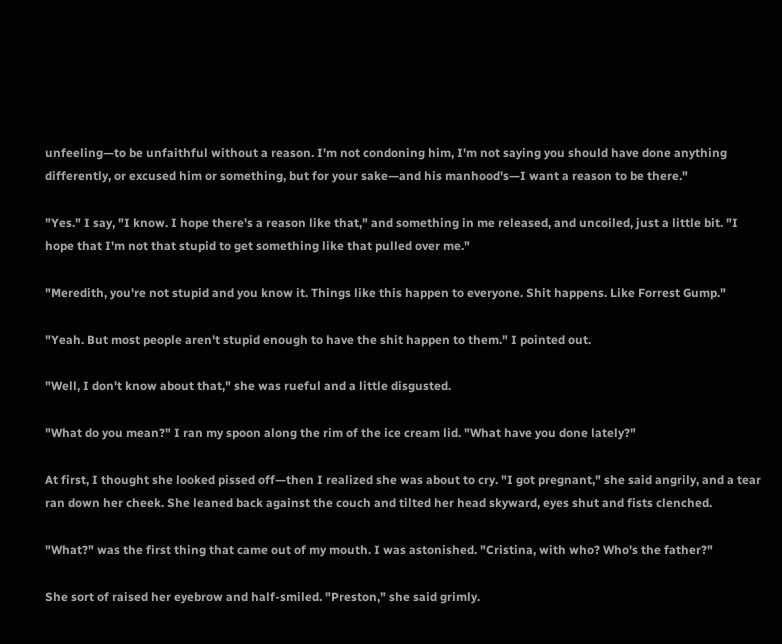unfeeling—to be unfaithful without a reason. I'm not condoning him, I'm not saying you should have done anything differently, or excused him or something, but for your sake—and his manhood's—I want a reason to be there."

"Yes." I say, "I know. I hope there's a reason like that," and something in me released, and uncoiled, just a little bit. "I hope that I'm not that stupid to get something like that pulled over me."

"Meredith, you're not stupid and you know it. Things like this happen to everyone. Shit happens. Like Forrest Gump."

"Yeah. But most people aren't stupid enough to have the shit happen to them." I pointed out.

"Well, I don't know about that," she was rueful and a little disgusted.

"What do you mean?" I ran my spoon along the rim of the ice cream lid. "What have you done lately?"

At first, I thought she looked pissed off—then I realized she was about to cry. "I got pregnant," she said angrily, and a tear ran down her cheek. She leaned back against the couch and tilted her head skyward, eyes shut and fists clenched.

"What?" was the first thing that came out of my mouth. I was astonished. "Cristina, with who? Who's the father?"

She sort of raised her eyebrow and half-smiled. "Preston," she said grimly.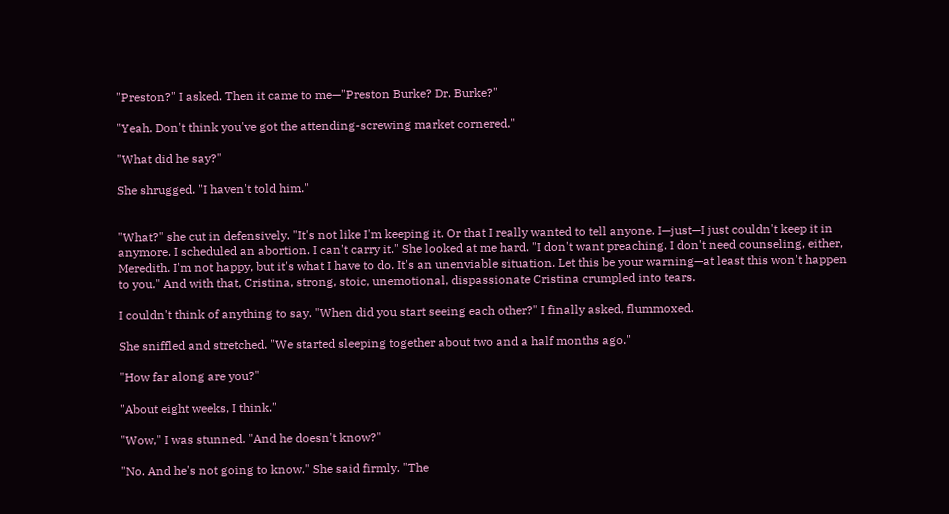"Preston?" I asked. Then it came to me—"Preston Burke? Dr. Burke?"

"Yeah. Don't think you've got the attending-screwing market cornered."

"What did he say?"

She shrugged. "I haven't told him."


"What?" she cut in defensively. "It's not like I'm keeping it. Or that I really wanted to tell anyone. I—just—I just couldn't keep it in anymore. I scheduled an abortion. I can't carry it." She looked at me hard. "I don't want preaching. I don't need counseling, either, Meredith. I'm not happy, but it's what I have to do. It's an unenviable situation. Let this be your warning—at least this won't happen to you." And with that, Cristina, strong, stoic, unemotional, dispassionate Cristina crumpled into tears.

I couldn't think of anything to say. "When did you start seeing each other?" I finally asked, flummoxed.

She sniffled and stretched. "We started sleeping together about two and a half months ago."

"How far along are you?"

"About eight weeks, I think."

"Wow," I was stunned. "And he doesn't know?"

"No. And he's not going to know." She said firmly. "The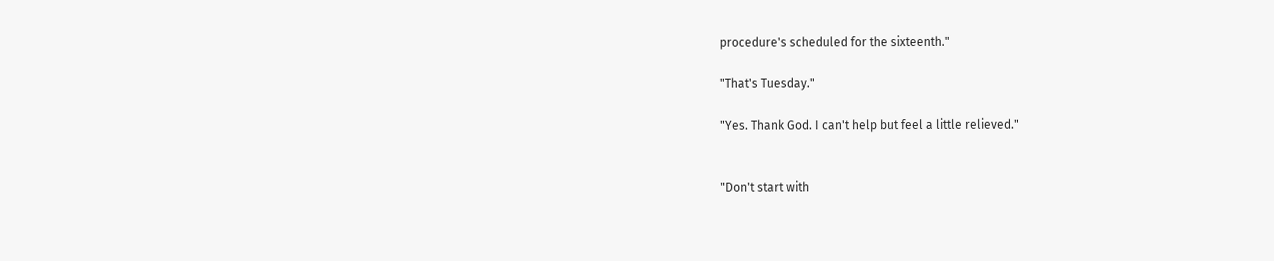procedure's scheduled for the sixteenth."

"That's Tuesday."

"Yes. Thank God. I can't help but feel a little relieved."


"Don't start with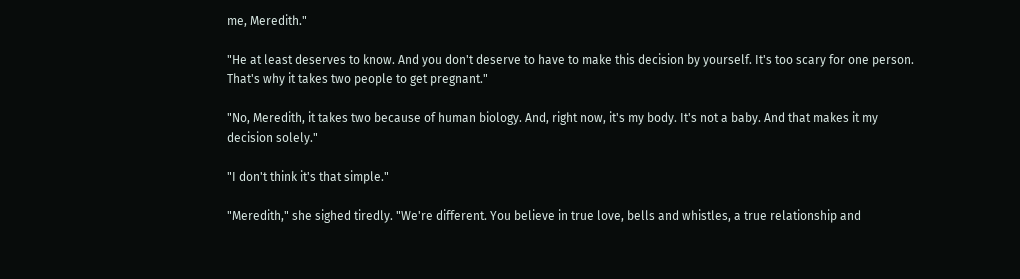me, Meredith."

"He at least deserves to know. And you don't deserve to have to make this decision by yourself. It's too scary for one person. That's why it takes two people to get pregnant."

"No, Meredith, it takes two because of human biology. And, right now, it's my body. It's not a baby. And that makes it my decision solely."

"I don't think it's that simple."

"Meredith," she sighed tiredly. "We're different. You believe in true love, bells and whistles, a true relationship and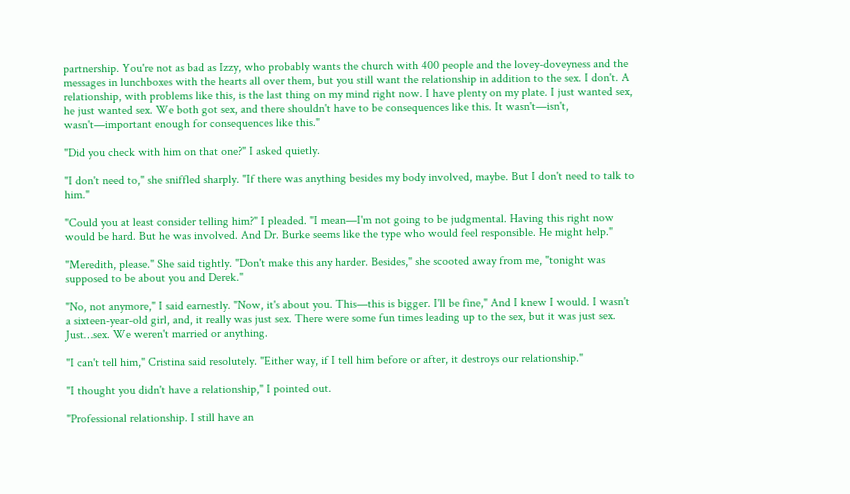partnership. You're not as bad as Izzy, who probably wants the church with 400 people and the lovey-doveyness and the messages in lunchboxes with the hearts all over them, but you still want the relationship in addition to the sex. I don't. A relationship, with problems like this, is the last thing on my mind right now. I have plenty on my plate. I just wanted sex, he just wanted sex. We both got sex, and there shouldn't have to be consequences like this. It wasn't—isn't, wasn't—important enough for consequences like this."

"Did you check with him on that one?" I asked quietly.

"I don't need to," she sniffled sharply. "If there was anything besides my body involved, maybe. But I don't need to talk to him."

"Could you at least consider telling him?" I pleaded. "I mean—I'm not going to be judgmental. Having this right now would be hard. But he was involved. And Dr. Burke seems like the type who would feel responsible. He might help."

"Meredith, please." She said tightly. "Don't make this any harder. Besides," she scooted away from me, "tonight was supposed to be about you and Derek."

"No, not anymore," I said earnestly. "Now, it's about you. This—this is bigger. I'll be fine," And I knew I would. I wasn't a sixteen-year-old girl, and, it really was just sex. There were some fun times leading up to the sex, but it was just sex. Just…sex. We weren't married or anything.

"I can't tell him," Cristina said resolutely. "Either way, if I tell him before or after, it destroys our relationship."

"I thought you didn't have a relationship," I pointed out.

"Professional relationship. I still have an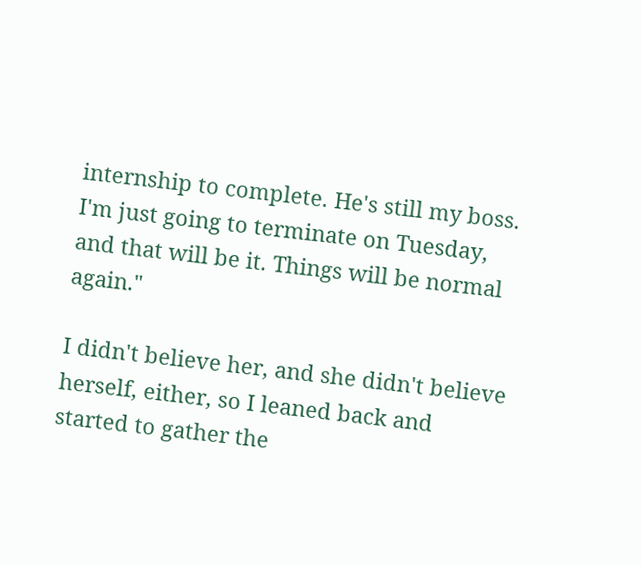internship to complete. He's still my boss. I'm just going to terminate on Tuesday, and that will be it. Things will be normal again."

I didn't believe her, and she didn't believe herself, either, so I leaned back and started to gather the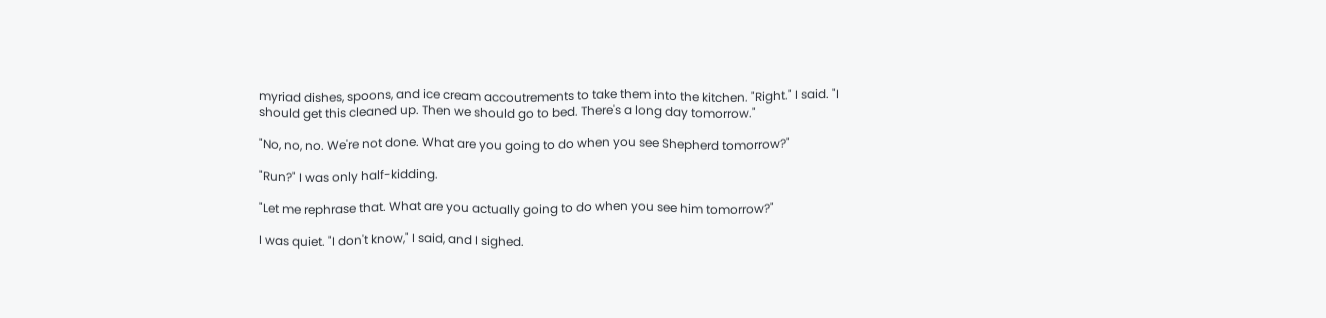myriad dishes, spoons, and ice cream accoutrements to take them into the kitchen. "Right." I said. "I should get this cleaned up. Then we should go to bed. There's a long day tomorrow."

"No, no, no. We're not done. What are you going to do when you see Shepherd tomorrow?"

"Run?" I was only half-kidding.

"Let me rephrase that. What are you actually going to do when you see him tomorrow?"

I was quiet. "I don't know," I said, and I sighed.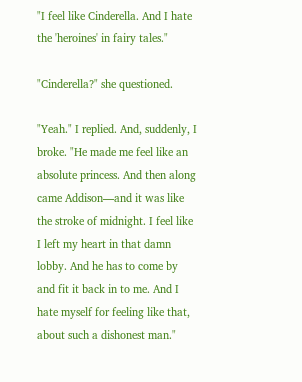"I feel like Cinderella. And I hate the 'heroines' in fairy tales."

"Cinderella?" she questioned.

"Yeah." I replied. And, suddenly, I broke. "He made me feel like an absolute princess. And then along came Addison—and it was like the stroke of midnight. I feel like I left my heart in that damn lobby. And he has to come by and fit it back in to me. And I hate myself for feeling like that, about such a dishonest man."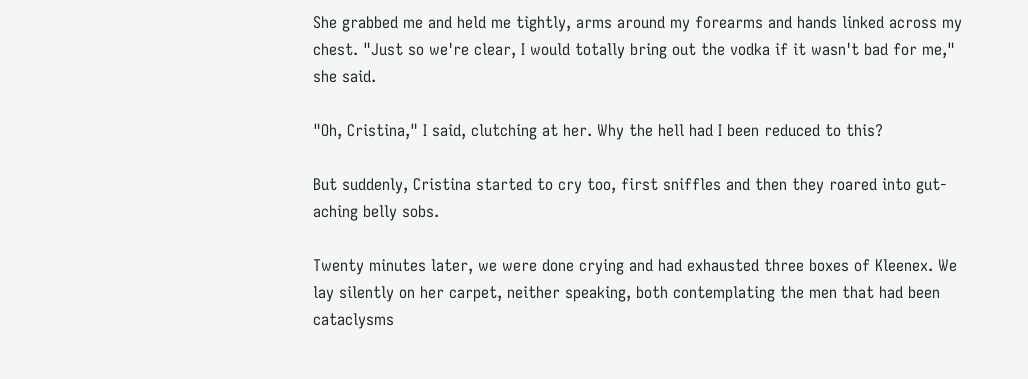She grabbed me and held me tightly, arms around my forearms and hands linked across my chest. "Just so we're clear, I would totally bring out the vodka if it wasn't bad for me," she said.

"Oh, Cristina," I said, clutching at her. Why the hell had I been reduced to this?

But suddenly, Cristina started to cry too, first sniffles and then they roared into gut-aching belly sobs.

Twenty minutes later, we were done crying and had exhausted three boxes of Kleenex. We lay silently on her carpet, neither speaking, both contemplating the men that had been cataclysms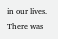in our lives. There was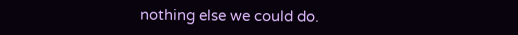nothing else we could do.